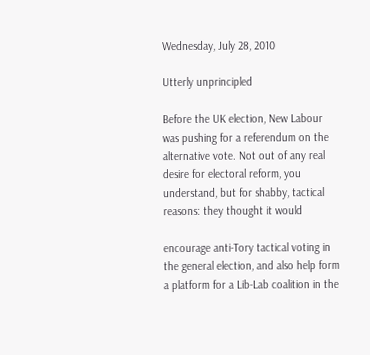Wednesday, July 28, 2010

Utterly unprincipled

Before the UK election, New Labour was pushing for a referendum on the alternative vote. Not out of any real desire for electoral reform, you understand, but for shabby, tactical reasons: they thought it would

encourage anti-Tory tactical voting in the general election, and also help form a platform for a Lib-Lab coalition in the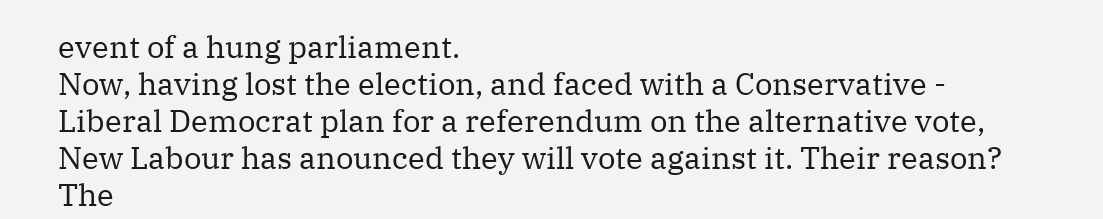event of a hung parliament.
Now, having lost the election, and faced with a Conservative - Liberal Democrat plan for a referendum on the alternative vote, New Labour has anounced they will vote against it. Their reason? The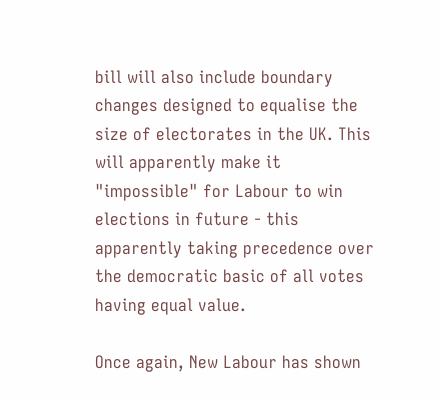bill will also include boundary changes designed to equalise the size of electorates in the UK. This will apparently make it "impossible" for Labour to win elections in future - this apparently taking precedence over the democratic basic of all votes having equal value.

Once again, New Labour has shown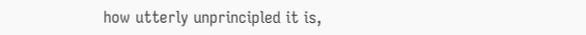how utterly unprincipled it is,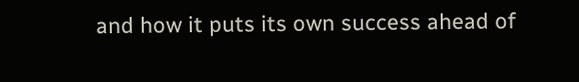and how it puts its own success ahead of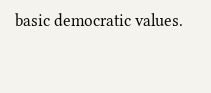basic democratic values.